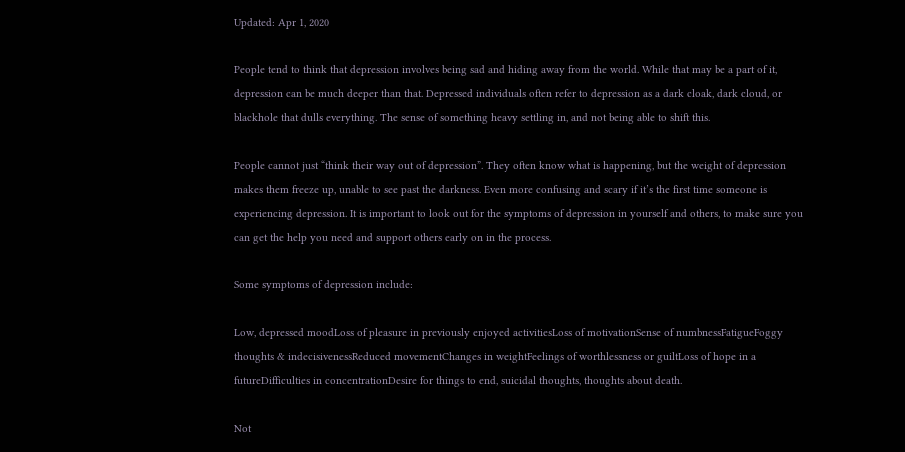Updated: Apr 1, 2020

People tend to think that depression involves being sad and hiding away from the world. While that may be a part of it, depression can be much deeper than that. Depressed individuals often refer to depression as a dark cloak, dark cloud, or blackhole that dulls everything. The sense of something heavy settling in, and not being able to shift this.

People cannot just “think their way out of depression”. They often know what is happening, but the weight of depression makes them freeze up, unable to see past the darkness. Even more confusing and scary if it’s the first time someone is experiencing depression. It is important to look out for the symptoms of depression in yourself and others, to make sure you can get the help you need and support others early on in the process.

Some symptoms of depression include:

Low, depressed moodLoss of pleasure in previously enjoyed activitiesLoss of motivationSense of numbnessFatigueFoggy thoughts & indecisivenessReduced movementChanges in weightFeelings of worthlessness or guiltLoss of hope in a futureDifficulties in concentrationDesire for things to end, suicidal thoughts, thoughts about death.

Not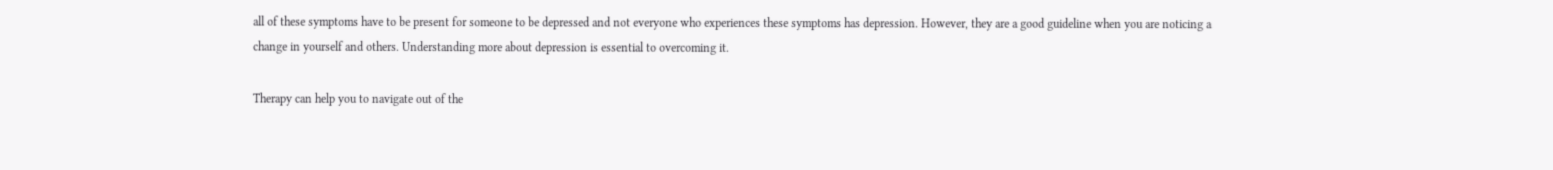all of these symptoms have to be present for someone to be depressed and not everyone who experiences these symptoms has depression. However, they are a good guideline when you are noticing a change in yourself and others. Understanding more about depression is essential to overcoming it.

Therapy can help you to navigate out of the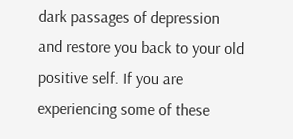dark passages of depression and restore you back to your old positive self. If you are experiencing some of these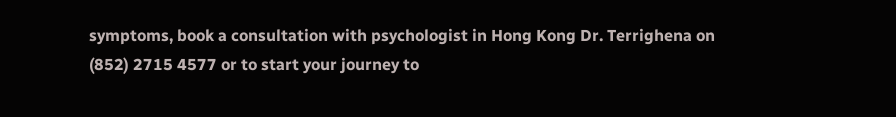symptoms, book a consultation with psychologist in Hong Kong Dr. Terrighena on (852) 2715 4577 or to start your journey to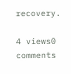recovery.

4 views0 comments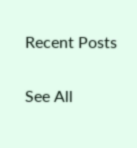Recent Posts

See All